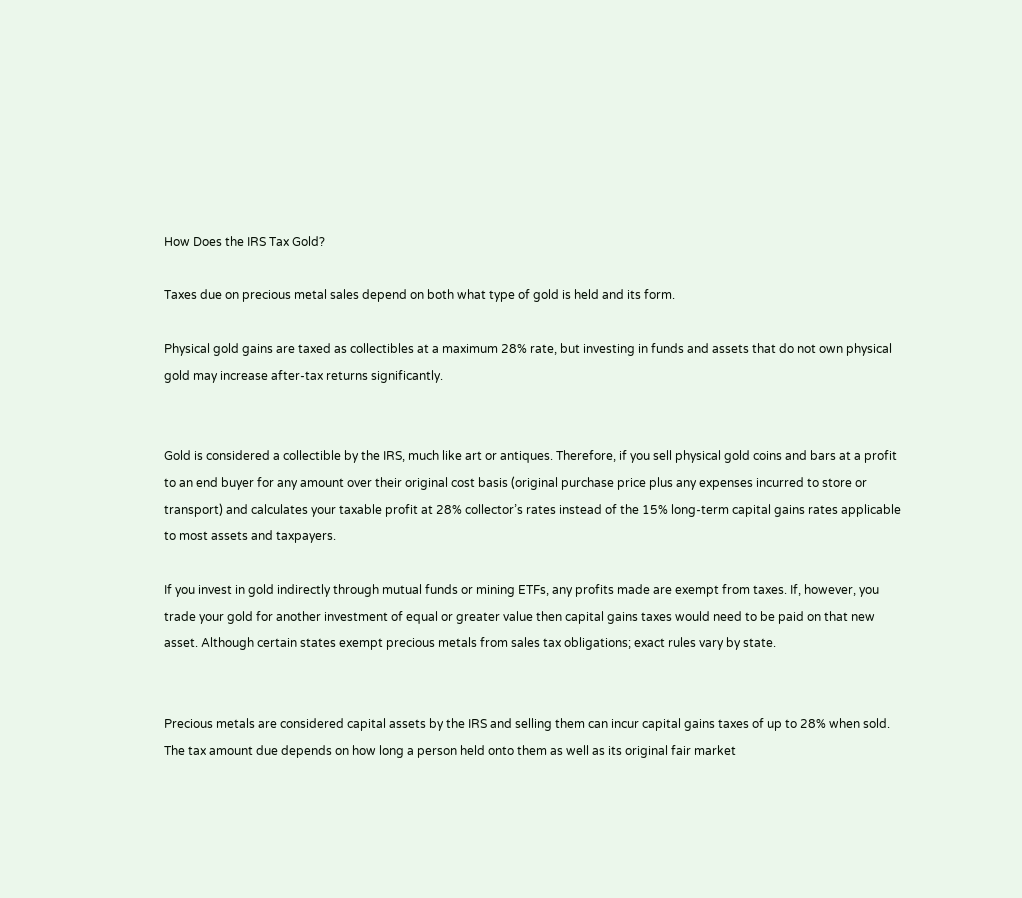How Does the IRS Tax Gold?

Taxes due on precious metal sales depend on both what type of gold is held and its form.

Physical gold gains are taxed as collectibles at a maximum 28% rate, but investing in funds and assets that do not own physical gold may increase after-tax returns significantly.


Gold is considered a collectible by the IRS, much like art or antiques. Therefore, if you sell physical gold coins and bars at a profit to an end buyer for any amount over their original cost basis (original purchase price plus any expenses incurred to store or transport) and calculates your taxable profit at 28% collector’s rates instead of the 15% long-term capital gains rates applicable to most assets and taxpayers.

If you invest in gold indirectly through mutual funds or mining ETFs, any profits made are exempt from taxes. If, however, you trade your gold for another investment of equal or greater value then capital gains taxes would need to be paid on that new asset. Although certain states exempt precious metals from sales tax obligations; exact rules vary by state.


Precious metals are considered capital assets by the IRS and selling them can incur capital gains taxes of up to 28% when sold. The tax amount due depends on how long a person held onto them as well as its original fair market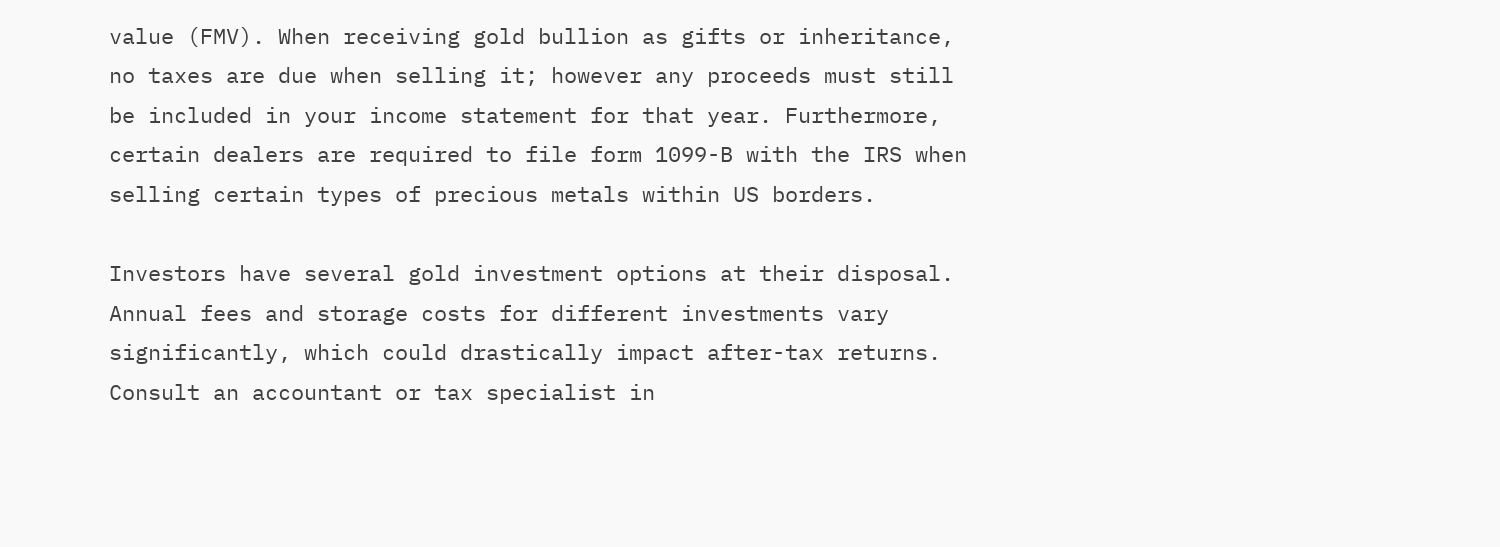value (FMV). When receiving gold bullion as gifts or inheritance, no taxes are due when selling it; however any proceeds must still be included in your income statement for that year. Furthermore, certain dealers are required to file form 1099-B with the IRS when selling certain types of precious metals within US borders.

Investors have several gold investment options at their disposal. Annual fees and storage costs for different investments vary significantly, which could drastically impact after-tax returns. Consult an accountant or tax specialist in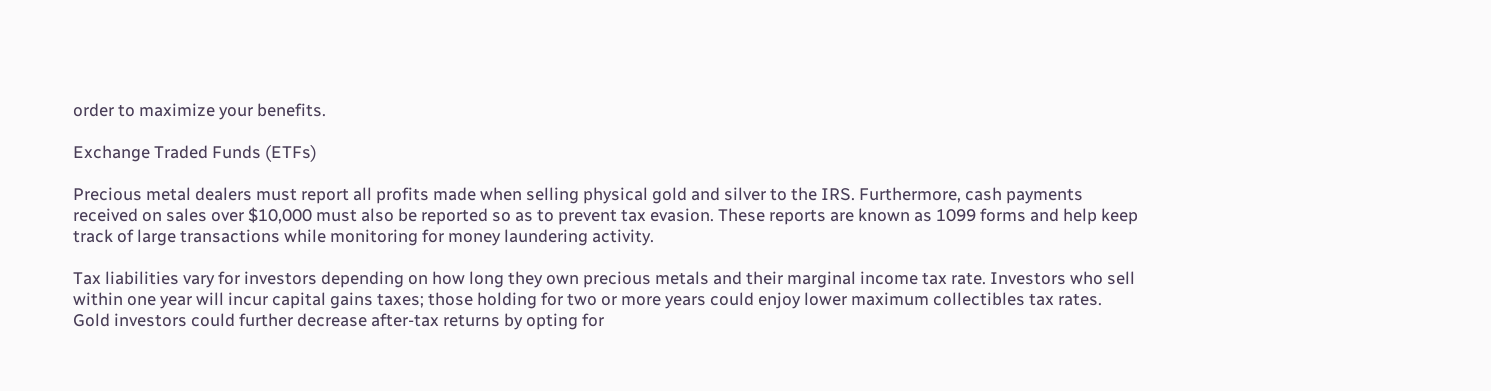order to maximize your benefits.

Exchange Traded Funds (ETFs)

Precious metal dealers must report all profits made when selling physical gold and silver to the IRS. Furthermore, cash payments received on sales over $10,000 must also be reported so as to prevent tax evasion. These reports are known as 1099 forms and help keep track of large transactions while monitoring for money laundering activity.

Tax liabilities vary for investors depending on how long they own precious metals and their marginal income tax rate. Investors who sell within one year will incur capital gains taxes; those holding for two or more years could enjoy lower maximum collectibles tax rates. Gold investors could further decrease after-tax returns by opting for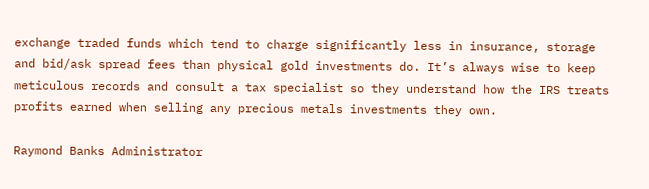exchange traded funds which tend to charge significantly less in insurance, storage and bid/ask spread fees than physical gold investments do. It’s always wise to keep meticulous records and consult a tax specialist so they understand how the IRS treats profits earned when selling any precious metals investments they own.

Raymond Banks Administrator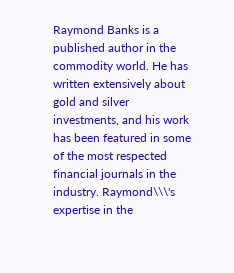Raymond Banks is a published author in the commodity world. He has written extensively about gold and silver investments, and his work has been featured in some of the most respected financial journals in the industry. Raymond\\\'s expertise in the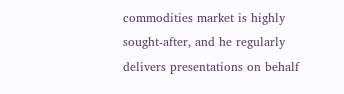commodities market is highly sought-after, and he regularly delivers presentations on behalf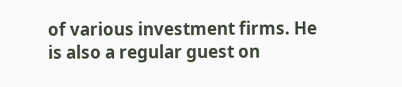of various investment firms. He is also a regular guest on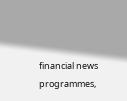financial news programmes,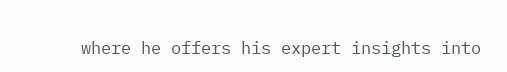where he offers his expert insights into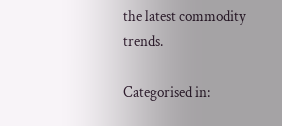the latest commodity trends.

Categorised in: